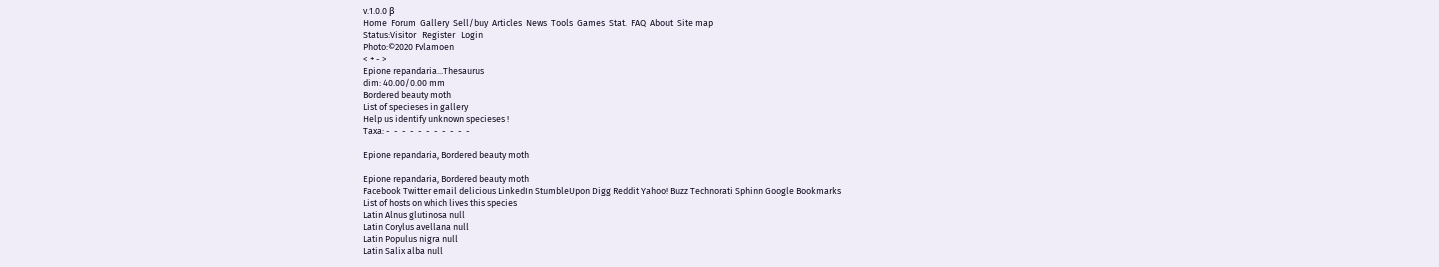v.1.0.0 β
Home  Forum  Gallery  Sell/buy  Articles  News  Tools  Games  Stat.  FAQ  About  Site map
Status:Visitor   Register   Login
Photo:©2020 Fvlamoen
< + - >
Epione repandaria...Thesaurus
dim: 40.00/0.00 mm
Bordered beauty moth
List of specieses in gallery
Help us identify unknown specieses !
Taxa: -  -  -  -  -  -  -  -  -  -  -

Epione repandaria, Bordered beauty moth

Epione repandaria, Bordered beauty moth
Facebook Twitter email delicious LinkedIn StumbleUpon Digg Reddit Yahoo! Buzz Technorati Sphinn Google Bookmarks
List of hosts on which lives this species
Latin Alnus glutinosa null
Latin Corylus avellana null
Latin Populus nigra null
Latin Salix alba null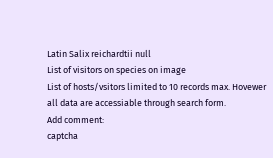Latin Salix reichardtii null
List of visitors on species on image
List of hosts/vsitors limited to 10 records max. Hovewer all data are accessiable through search form.
Add comment:
captcha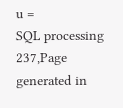u =
SQL processing 237,Page generated in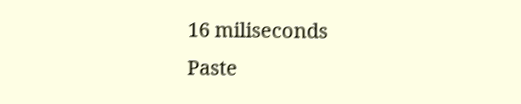16 miliseconds
Paste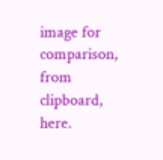image for comparison, from clipboard, here.